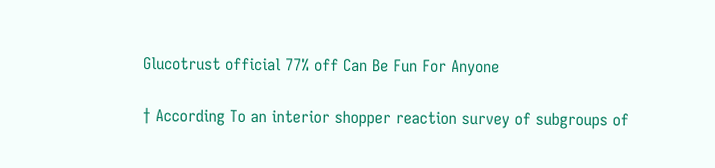Glucotrust official 77% off Can Be Fun For Anyone

† According To an interior shopper reaction survey of subgroups of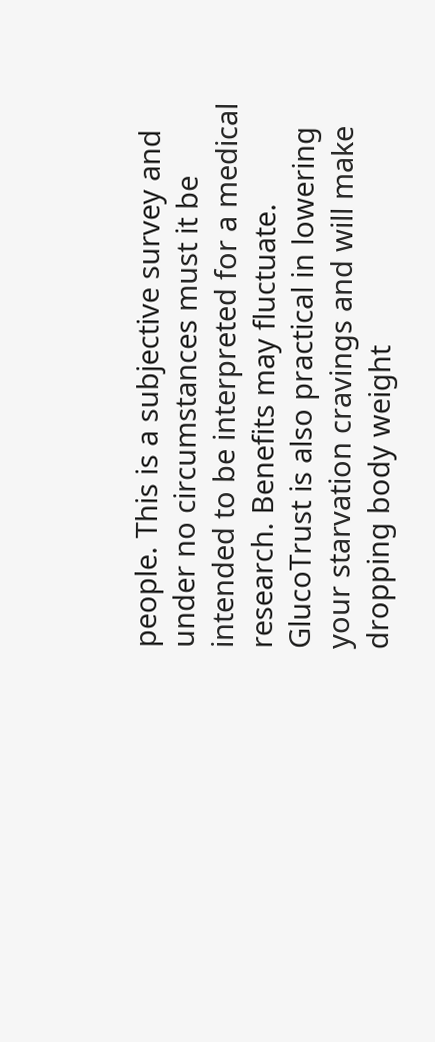people. This is a subjective survey and under no circumstances must it be intended to be interpreted for a medical research. Benefits may fluctuate. GlucoTrust is also practical in lowering your starvation cravings and will make dropping body weight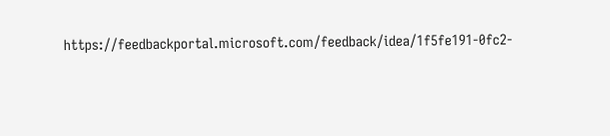https://feedbackportal.microsoft.com/feedback/idea/1f5fe191-0fc2-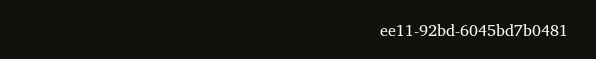ee11-92bd-6045bd7b0481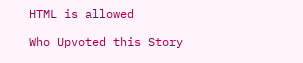HTML is allowed

Who Upvoted this Story